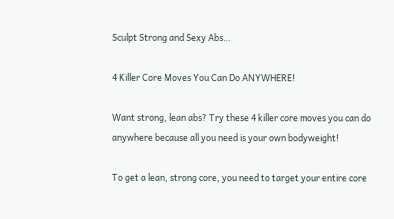Sculpt Strong and Sexy Abs…

4 Killer Core Moves You Can Do ANYWHERE!

Want strong, lean abs? Try these 4 killer core moves you can do anywhere because all you need is your own bodyweight!

To get a lean, strong core, you need to target your entire core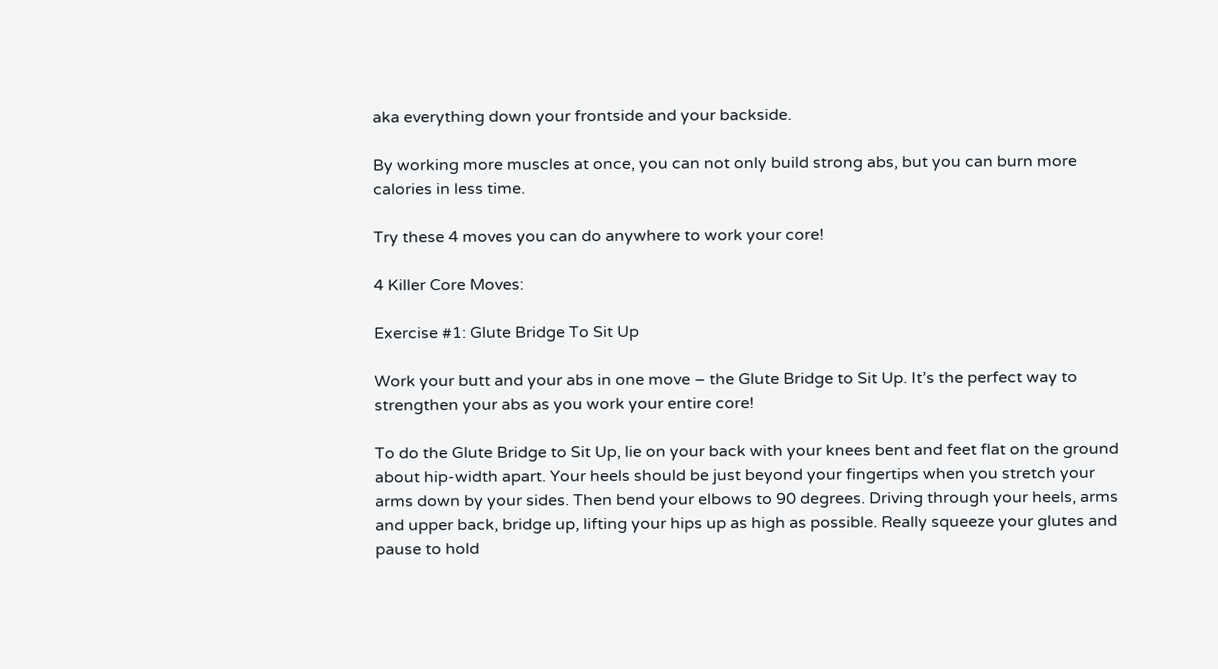aka everything down your frontside and your backside.

By working more muscles at once, you can not only build strong abs, but you can burn more calories in less time.

Try these 4 moves you can do anywhere to work your core!

4 Killer Core Moves:

Exercise #1: Glute Bridge To Sit Up

Work your butt and your abs in one move – the Glute Bridge to Sit Up. It’s the perfect way to strengthen your abs as you work your entire core!

To do the Glute Bridge to Sit Up, lie on your back with your knees bent and feet flat on the ground about hip-width apart. Your heels should be just beyond your fingertips when you stretch your arms down by your sides. Then bend your elbows to 90 degrees. Driving through your heels, arms and upper back, bridge up, lifting your hips up as high as possible. Really squeeze your glutes and pause to hold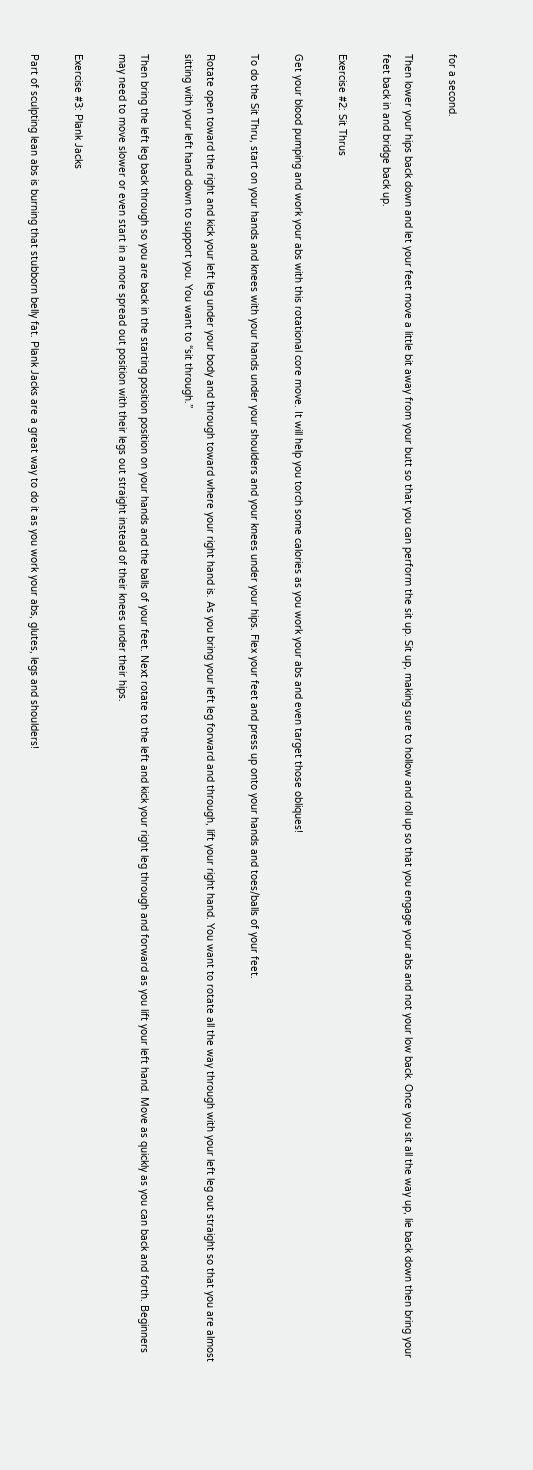for a second.

Then lower your hips back down and let your feet move a little bit away from your butt so that you can perform the sit up. Sit up, making sure to hollow and roll up so that you engage your abs and not your low back. Once you sit all the way up, lie back down then bring your feet back in and bridge back up.

Exercise #2: Sit Thrus

Get your blood pumping and work your abs with this rotational core move. It will help you torch some calories as you work your abs and even target those obliques!

To do the Sit Thru, start on your hands and knees with your hands under your shoulders and your knees under your hips. Flex your feet and press up onto your hands and toes/balls of your feet.

Rotate open toward the right and kick your left leg under your body and through toward where your right hand is. As you bring your left leg forward and through, lift your right hand. You want to rotate all the way through with your left leg out straight so that you are almost sitting with your left hand down to support you. You want to “sit through.”

Then bring the left leg back through so you are back in the starting position position on your hands and the balls of your feet. Next rotate to the left and kick your right leg through and forward as you lift your left hand. Move as quickly as you can back and forth. Beginners may need to move slower or even start in a more spread out position with their legs out straight instead of their knees under their hips.

Exercise #3: Plank Jacks

Part of sculpting lean abs is burning that stubborn belly fat. Plank Jacks are a great way to do it as you work your abs, glutes, legs and shoulders!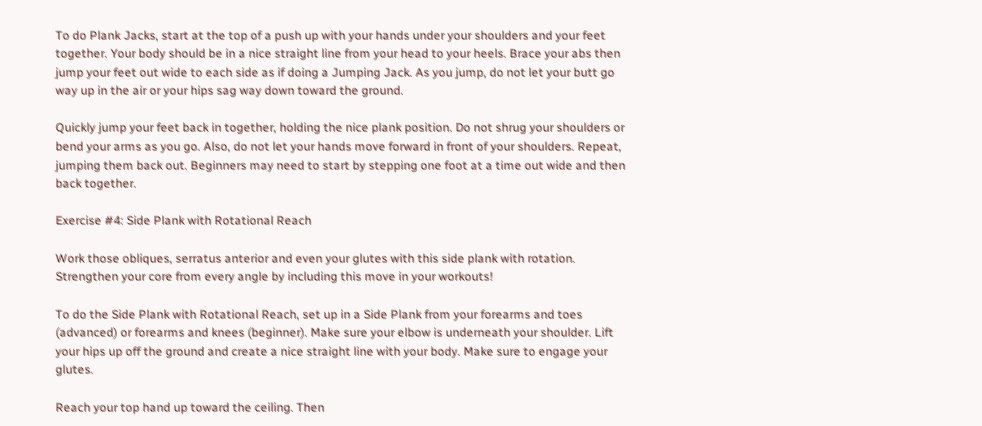To do Plank Jacks, start at the top of a push up with your hands under your shoulders and your feet together. Your body should be in a nice straight line from your head to your heels. Brace your abs then jump your feet out wide to each side as if doing a Jumping Jack. As you jump, do not let your butt go way up in the air or your hips sag way down toward the ground.

Quickly jump your feet back in together, holding the nice plank position. Do not shrug your shoulders or bend your arms as you go. Also, do not let your hands move forward in front of your shoulders. Repeat, jumping them back out. Beginners may need to start by stepping one foot at a time out wide and then back together.

Exercise #4: Side Plank with Rotational Reach

Work those obliques, serratus anterior and even your glutes with this side plank with rotation. Strengthen your core from every angle by including this move in your workouts!

To do the Side Plank with Rotational Reach, set up in a Side Plank from your forearms and toes (advanced) or forearms and knees (beginner). Make sure your elbow is underneath your shoulder. Lift your hips up off the ground and create a nice straight line with your body. Make sure to engage your glutes.

Reach your top hand up toward the ceiling. Then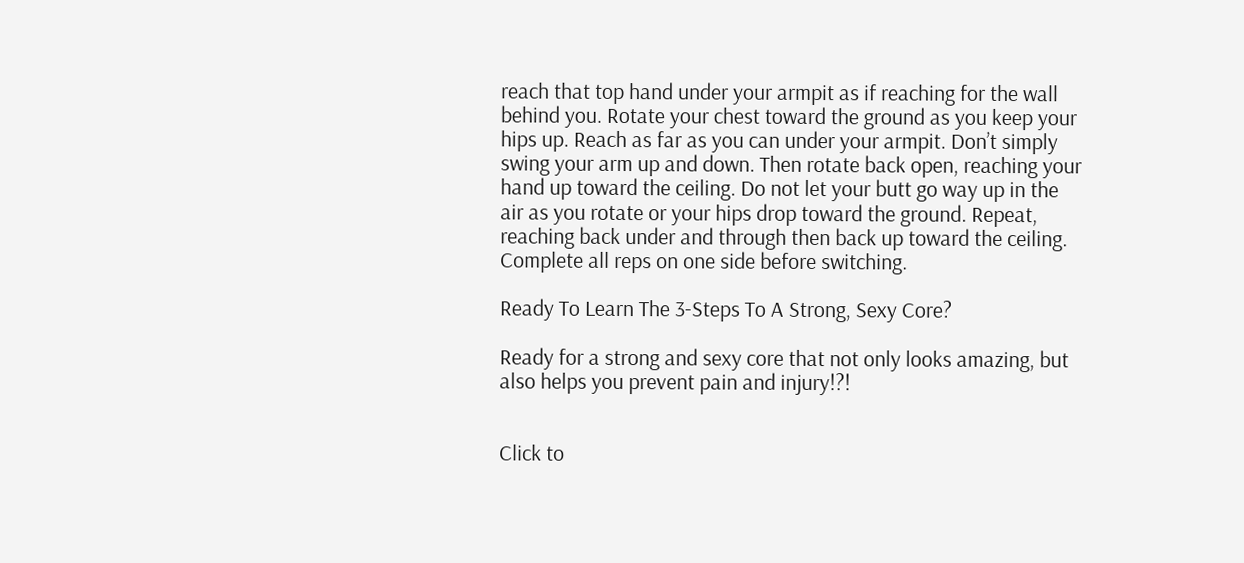reach that top hand under your armpit as if reaching for the wall behind you. Rotate your chest toward the ground as you keep your hips up. Reach as far as you can under your armpit. Don’t simply swing your arm up and down. Then rotate back open, reaching your hand up toward the ceiling. Do not let your butt go way up in the air as you rotate or your hips drop toward the ground. Repeat, reaching back under and through then back up toward the ceiling. Complete all reps on one side before switching.

Ready To Learn The 3-Steps To A Strong, Sexy Core?

Ready for a strong and sexy core that not only looks amazing, but also helps you prevent pain and injury!?!


Click to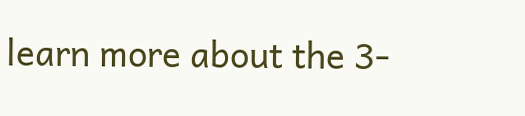learn more about the 3-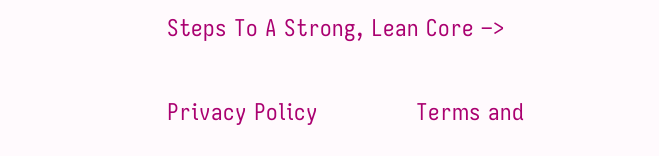Steps To A Strong, Lean Core –>

Privacy Policy              Terms and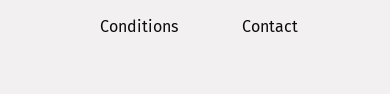Conditions                Contact